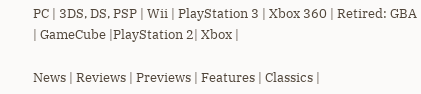PC | 3DS, DS, PSP | Wii | PlayStation 3 | Xbox 360 | Retired: GBA | GameCube |PlayStation 2| Xbox |

News | Reviews | Previews | Features | Classics |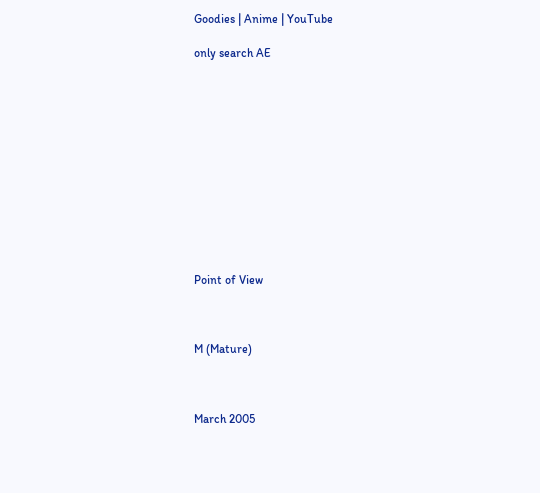Goodies | Anime | YouTube

only search AE












Point of View



M (Mature)



March 2005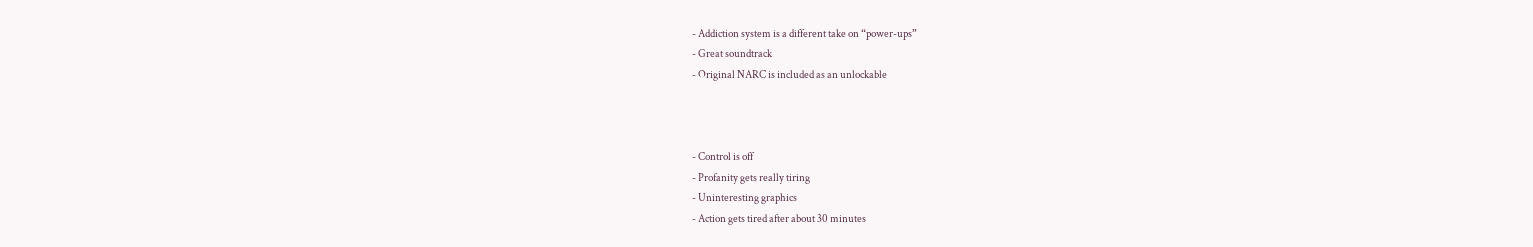- Addiction system is a different take on “power-ups”
- Great soundtrack
- Original NARC is included as an unlockable



- Control is off
- Profanity gets really tiring
- Uninteresting graphics
- Action gets tired after about 30 minutes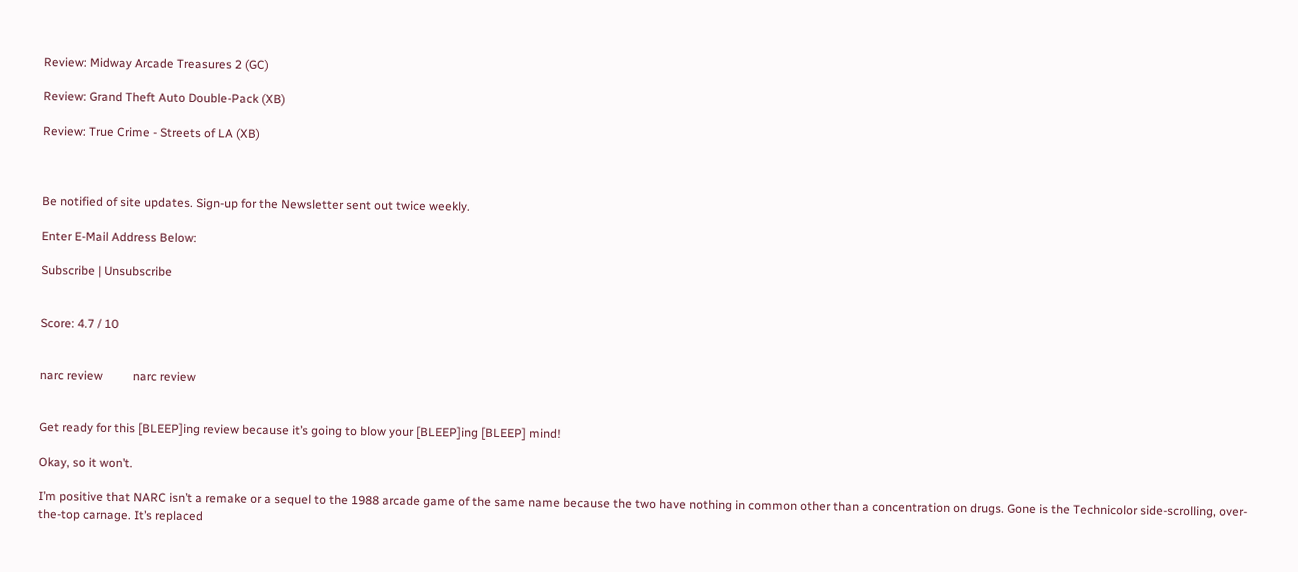Review: Midway Arcade Treasures 2 (GC)

Review: Grand Theft Auto Double-Pack (XB)

Review: True Crime - Streets of LA (XB)



Be notified of site updates. Sign-up for the Newsletter sent out twice weekly.

Enter E-Mail Address Below:

Subscribe | Unsubscribe


Score: 4.7 / 10


narc review          narc review


Get ready for this [BLEEP]ing review because it’s going to blow your [BLEEP]ing [BLEEP] mind!

Okay, so it won’t.

I’m positive that NARC isn’t a remake or a sequel to the 1988 arcade game of the same name because the two have nothing in common other than a concentration on drugs. Gone is the Technicolor side-scrolling, over-the-top carnage. It’s replaced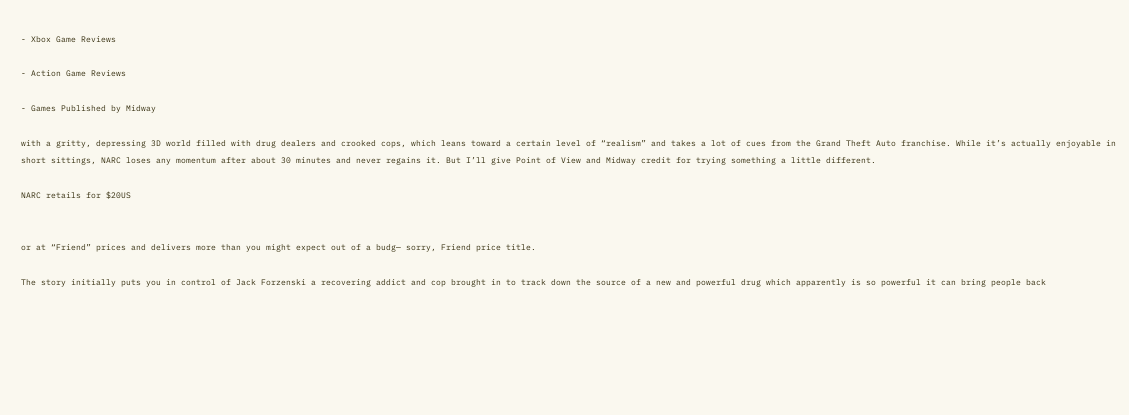- Xbox Game Reviews

- Action Game Reviews

- Games Published by Midway

with a gritty, depressing 3D world filled with drug dealers and crooked cops, which leans toward a certain level of “realism” and takes a lot of cues from the Grand Theft Auto franchise. While it’s actually enjoyable in short sittings, NARC loses any momentum after about 30 minutes and never regains it. But I’ll give Point of View and Midway credit for trying something a little different.

NARC retails for $20US


or at “Friend” prices and delivers more than you might expect out of a budg— sorry, Friend price title.

The story initially puts you in control of Jack Forzenski a recovering addict and cop brought in to track down the source of a new and powerful drug which apparently is so powerful it can bring people back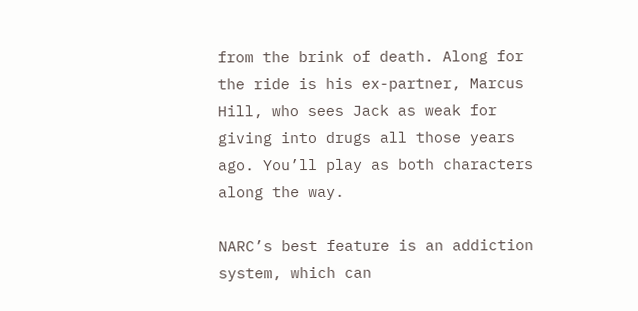from the brink of death. Along for the ride is his ex-partner, Marcus Hill, who sees Jack as weak for giving into drugs all those years ago. You’ll play as both characters along the way.

NARC’s best feature is an addiction system, which can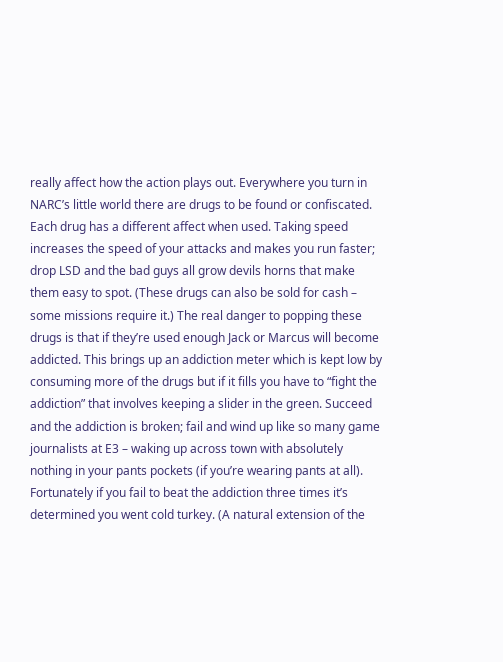really affect how the action plays out. Everywhere you turn in NARC’s little world there are drugs to be found or confiscated. Each drug has a different affect when used. Taking speed increases the speed of your attacks and makes you run faster; drop LSD and the bad guys all grow devils horns that make them easy to spot. (These drugs can also be sold for cash – some missions require it.) The real danger to popping these drugs is that if they’re used enough Jack or Marcus will become addicted. This brings up an addiction meter which is kept low by consuming more of the drugs but if it fills you have to “fight the addiction” that involves keeping a slider in the green. Succeed and the addiction is broken; fail and wind up like so many game journalists at E3 – waking up across town with absolutely nothing in your pants pockets (if you’re wearing pants at all). Fortunately if you fail to beat the addiction three times it’s determined you went cold turkey. (A natural extension of the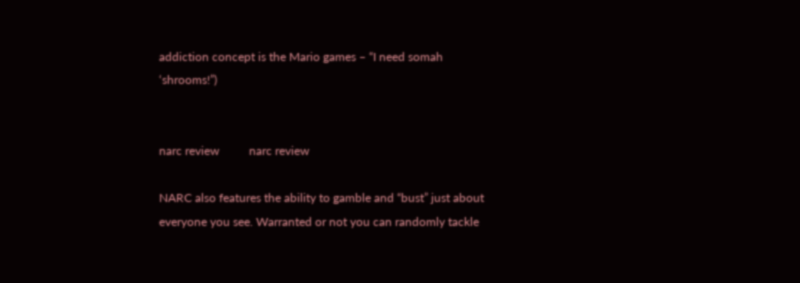addiction concept is the Mario games – “I need somah ‘shrooms!”)


narc review          narc review

NARC also features the ability to gamble and “bust” just about everyone you see. Warranted or not you can randomly tackle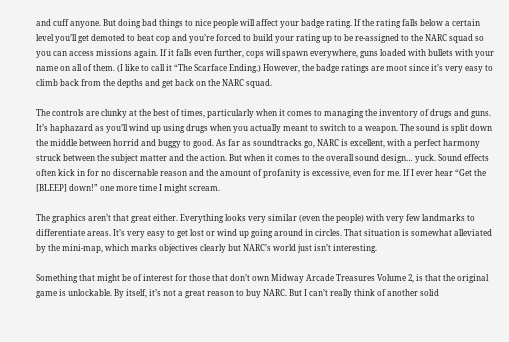and cuff anyone. But doing bad things to nice people will affect your badge rating. If the rating falls below a certain level you’ll get demoted to beat cop and you’re forced to build your rating up to be re-assigned to the NARC squad so you can access missions again. If it falls even further, cops will spawn everywhere, guns loaded with bullets with your name on all of them. (I like to call it “The Scarface Ending.) However, the badge ratings are moot since it’s very easy to climb back from the depths and get back on the NARC squad.

The controls are clunky at the best of times, particularly when it comes to managing the inventory of drugs and guns. It’s haphazard as you’ll wind up using drugs when you actually meant to switch to a weapon. The sound is split down the middle between horrid and buggy to good. As far as soundtracks go, NARC is excellent, with a perfect harmony struck between the subject matter and the action. But when it comes to the overall sound design… yuck. Sound effects often kick in for no discernable reason and the amount of profanity is excessive, even for me. If I ever hear “Get the [BLEEP] down!” one more time I might scream.

The graphics aren’t that great either. Everything looks very similar (even the people) with very few landmarks to differentiate areas. It’s very easy to get lost or wind up going around in circles. That situation is somewhat alleviated by the mini-map, which marks objectives clearly but NARC’s world just isn’t interesting.

Something that might be of interest for those that don’t own Midway Arcade Treasures Volume 2, is that the original game is unlockable. By itself, it’s not a great reason to buy NARC. But I can’t really think of another solid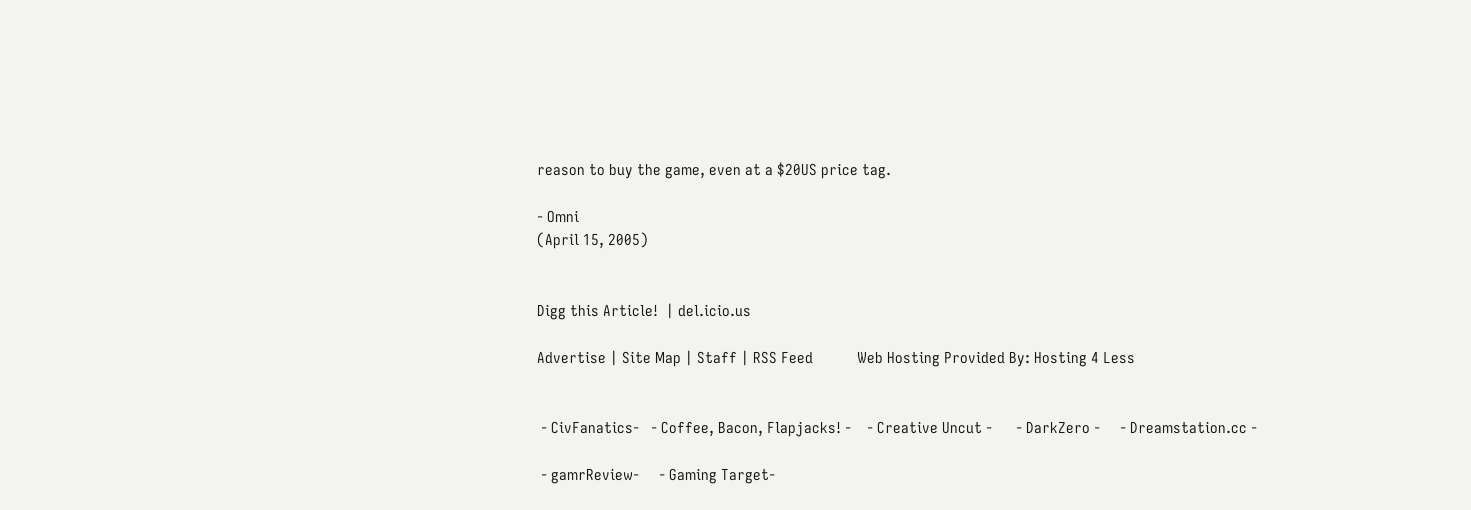reason to buy the game, even at a $20US price tag.

- Omni
(April 15, 2005)


Digg this Article!  | del.icio.us

Advertise | Site Map | Staff | RSS Feed           Web Hosting Provided By: Hosting 4 Less


 - CivFanatics-   - Coffee, Bacon, Flapjacks! -    - Creative Uncut -      - DarkZero -     - Dreamstation.cc -

 - gamrReview-     - Gaming Target-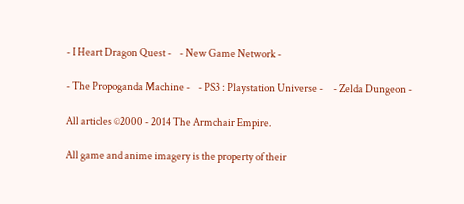- I Heart Dragon Quest -    - New Game Network -

- The Propoganda Machine -    - PS3 : Playstation Universe -     - Zelda Dungeon -

All articles ©2000 - 2014 The Armchair Empire.

All game and anime imagery is the property of their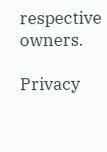respective owners.

Privacy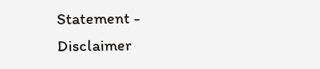Statement - Disclaimer